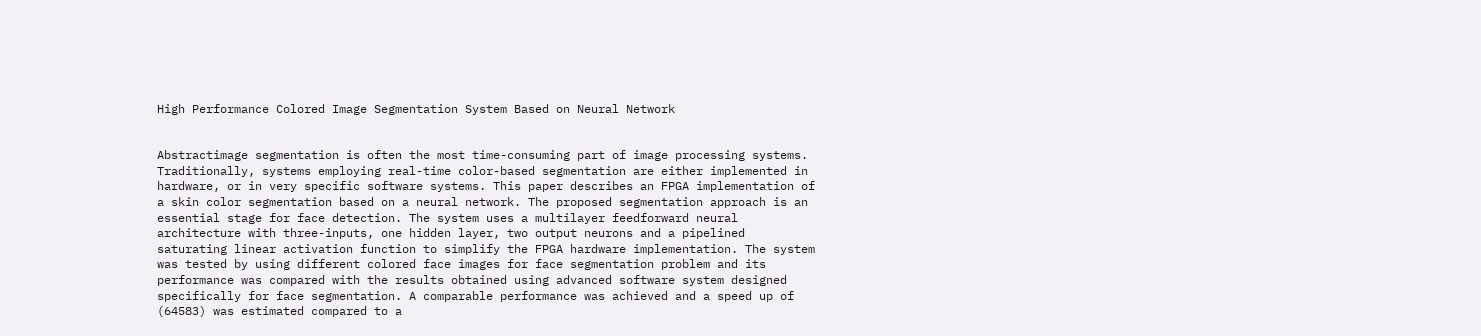High Performance Colored Image Segmentation System Based on Neural Network


Abstractimage segmentation is often the most time-consuming part of image processing systems. Traditionally, systems employing real-time color-based segmentation are either implemented in hardware, or in very specific software systems. This paper describes an FPGA implementation of a skin color segmentation based on a neural network. The proposed segmentation approach is an essential stage for face detection. The system uses a multilayer feedforward neural architecture with three-inputs, one hidden layer, two output neurons and a pipelined saturating linear activation function to simplify the FPGA hardware implementation. The system was tested by using different colored face images for face segmentation problem and its performance was compared with the results obtained using advanced software system designed specifically for face segmentation. A comparable performance was achieved and a speed up of (64583) was estimated compared to a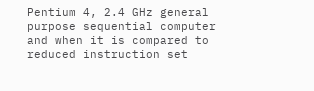Pentium 4, 2.4 GHz general purpose sequential computer and when it is compared to reduced instruction set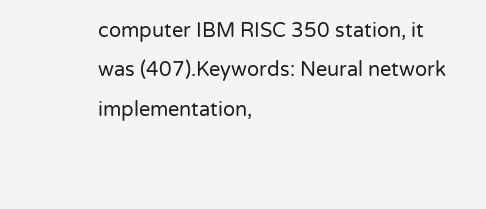computer IBM RISC 350 station, it was (407).Keywords: Neural network implementation,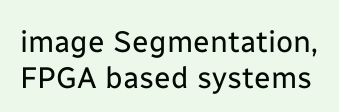image Segmentation, FPGA based systems